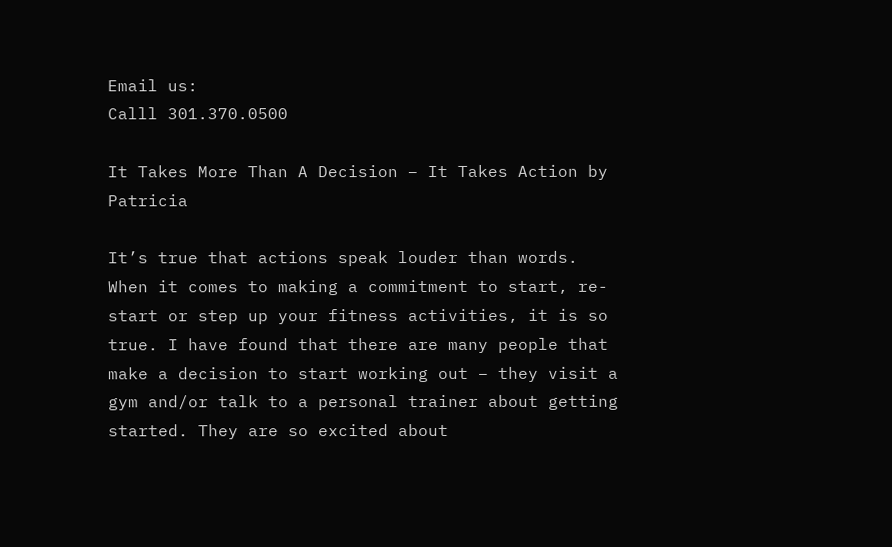Email us:
Calll 301.370.0500

It Takes More Than A Decision – It Takes Action by Patricia

It’s true that actions speak louder than words. When it comes to making a commitment to start, re-start or step up your fitness activities, it is so true. I have found that there are many people that make a decision to start working out – they visit a gym and/or talk to a personal trainer about getting started. They are so excited about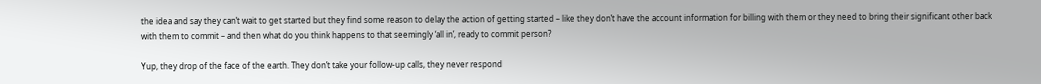the idea and say they can’t wait to get started but they find some reason to delay the action of getting started – like they don’t have the account information for billing with them or they need to bring their significant other back with them to commit – and then what do you think happens to that seemingly ‘all in’, ready to commit person?

Yup, they drop of the face of the earth. They don’t take your follow-up calls, they never respond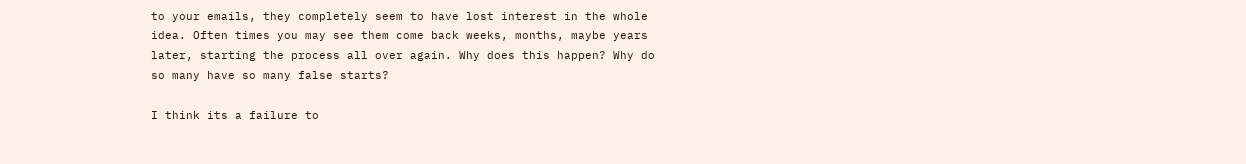to your emails, they completely seem to have lost interest in the whole idea. Often times you may see them come back weeks, months, maybe years later, starting the process all over again. Why does this happen? Why do so many have so many false starts?

I think its a failure to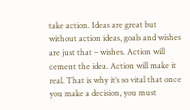take action. Ideas are great but without action ideas, goals and wishes are just that – wishes. Action will cement the idea. Action will make it real. That is why it’s so vital that once you make a decision, you must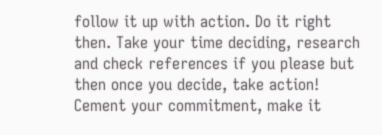follow it up with action. Do it right then. Take your time deciding, research and check references if you please but then once you decide, take action! Cement your commitment, make it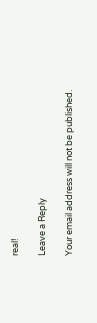real!

Leave a Reply

Your email address will not be published.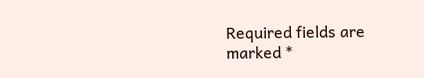Required fields are marked *